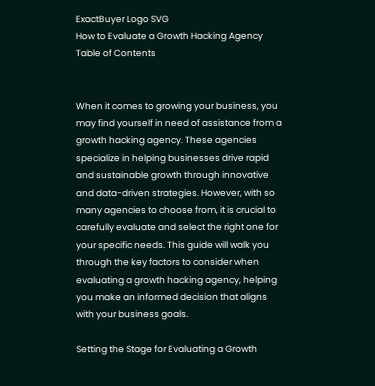ExactBuyer Logo SVG
How to Evaluate a Growth Hacking Agency
Table of Contents


When it comes to growing your business, you may find yourself in need of assistance from a growth hacking agency. These agencies specialize in helping businesses drive rapid and sustainable growth through innovative and data-driven strategies. However, with so many agencies to choose from, it is crucial to carefully evaluate and select the right one for your specific needs. This guide will walk you through the key factors to consider when evaluating a growth hacking agency, helping you make an informed decision that aligns with your business goals.

Setting the Stage for Evaluating a Growth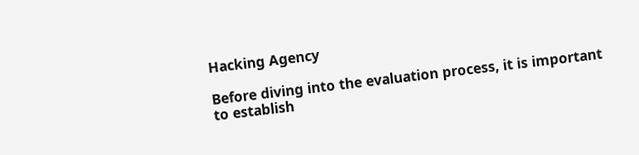Hacking Agency

Before diving into the evaluation process, it is important to establish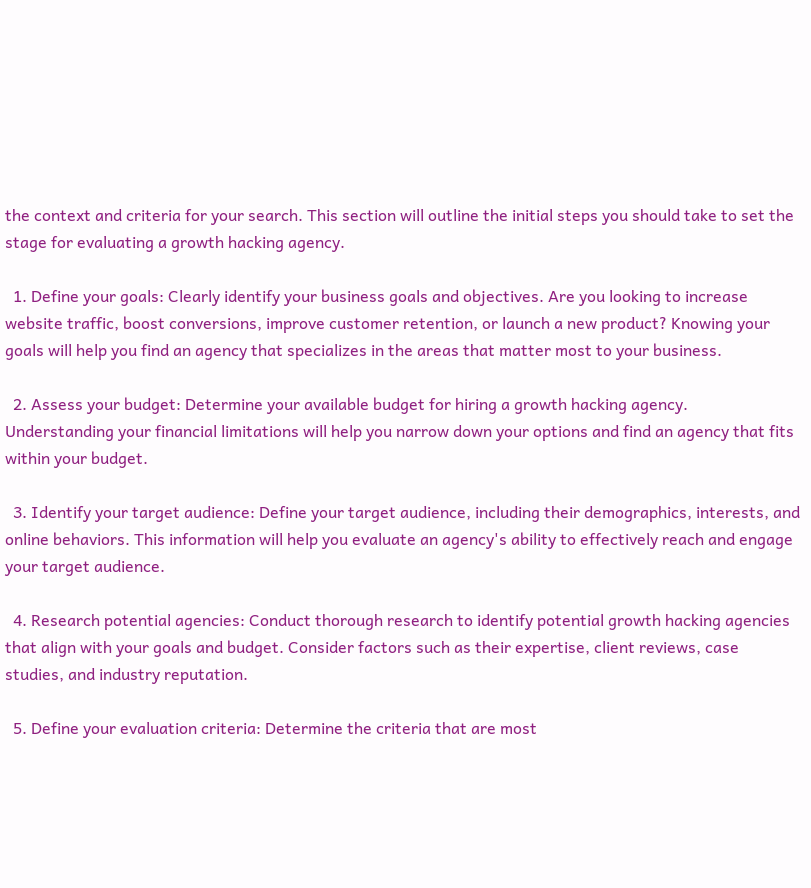the context and criteria for your search. This section will outline the initial steps you should take to set the stage for evaluating a growth hacking agency.

  1. Define your goals: Clearly identify your business goals and objectives. Are you looking to increase website traffic, boost conversions, improve customer retention, or launch a new product? Knowing your goals will help you find an agency that specializes in the areas that matter most to your business.

  2. Assess your budget: Determine your available budget for hiring a growth hacking agency. Understanding your financial limitations will help you narrow down your options and find an agency that fits within your budget.

  3. Identify your target audience: Define your target audience, including their demographics, interests, and online behaviors. This information will help you evaluate an agency's ability to effectively reach and engage your target audience.

  4. Research potential agencies: Conduct thorough research to identify potential growth hacking agencies that align with your goals and budget. Consider factors such as their expertise, client reviews, case studies, and industry reputation.

  5. Define your evaluation criteria: Determine the criteria that are most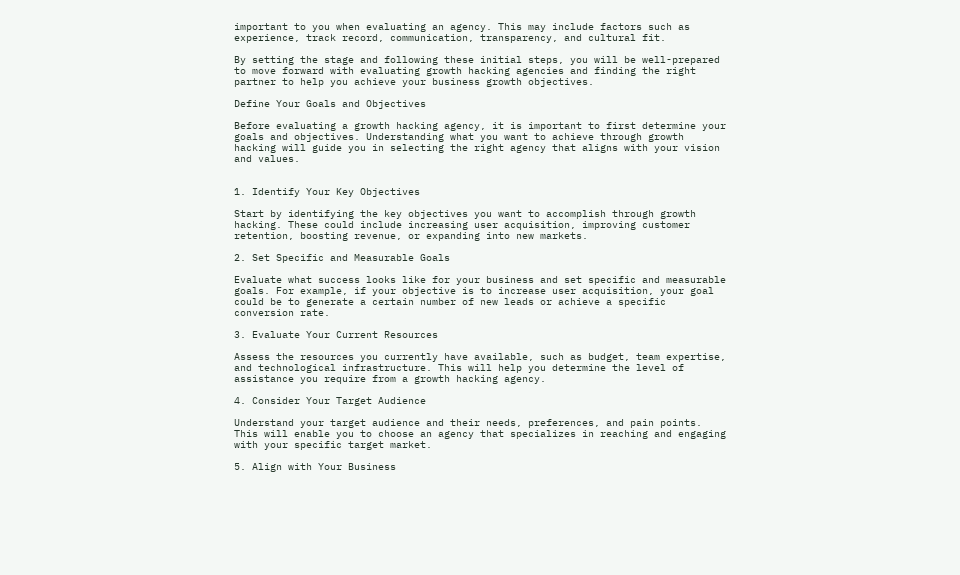important to you when evaluating an agency. This may include factors such as experience, track record, communication, transparency, and cultural fit.

By setting the stage and following these initial steps, you will be well-prepared to move forward with evaluating growth hacking agencies and finding the right partner to help you achieve your business growth objectives.

Define Your Goals and Objectives

Before evaluating a growth hacking agency, it is important to first determine your goals and objectives. Understanding what you want to achieve through growth hacking will guide you in selecting the right agency that aligns with your vision and values.


1. Identify Your Key Objectives

Start by identifying the key objectives you want to accomplish through growth hacking. These could include increasing user acquisition, improving customer retention, boosting revenue, or expanding into new markets.

2. Set Specific and Measurable Goals

Evaluate what success looks like for your business and set specific and measurable goals. For example, if your objective is to increase user acquisition, your goal could be to generate a certain number of new leads or achieve a specific conversion rate.

3. Evaluate Your Current Resources

Assess the resources you currently have available, such as budget, team expertise, and technological infrastructure. This will help you determine the level of assistance you require from a growth hacking agency.

4. Consider Your Target Audience

Understand your target audience and their needs, preferences, and pain points. This will enable you to choose an agency that specializes in reaching and engaging with your specific target market.

5. Align with Your Business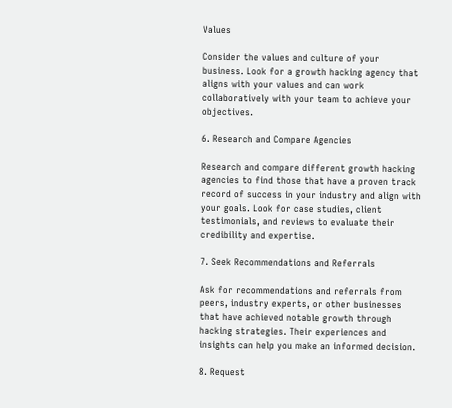Values

Consider the values and culture of your business. Look for a growth hacking agency that aligns with your values and can work collaboratively with your team to achieve your objectives.

6. Research and Compare Agencies

Research and compare different growth hacking agencies to find those that have a proven track record of success in your industry and align with your goals. Look for case studies, client testimonials, and reviews to evaluate their credibility and expertise.

7. Seek Recommendations and Referrals

Ask for recommendations and referrals from peers, industry experts, or other businesses that have achieved notable growth through hacking strategies. Their experiences and insights can help you make an informed decision.

8. Request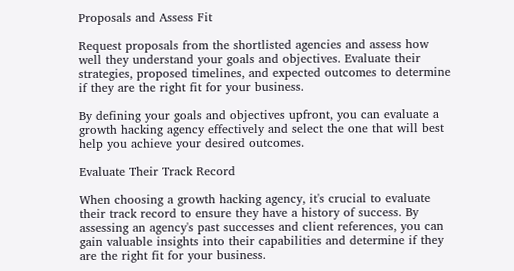Proposals and Assess Fit

Request proposals from the shortlisted agencies and assess how well they understand your goals and objectives. Evaluate their strategies, proposed timelines, and expected outcomes to determine if they are the right fit for your business.

By defining your goals and objectives upfront, you can evaluate a growth hacking agency effectively and select the one that will best help you achieve your desired outcomes.

Evaluate Their Track Record

When choosing a growth hacking agency, it's crucial to evaluate their track record to ensure they have a history of success. By assessing an agency's past successes and client references, you can gain valuable insights into their capabilities and determine if they are the right fit for your business.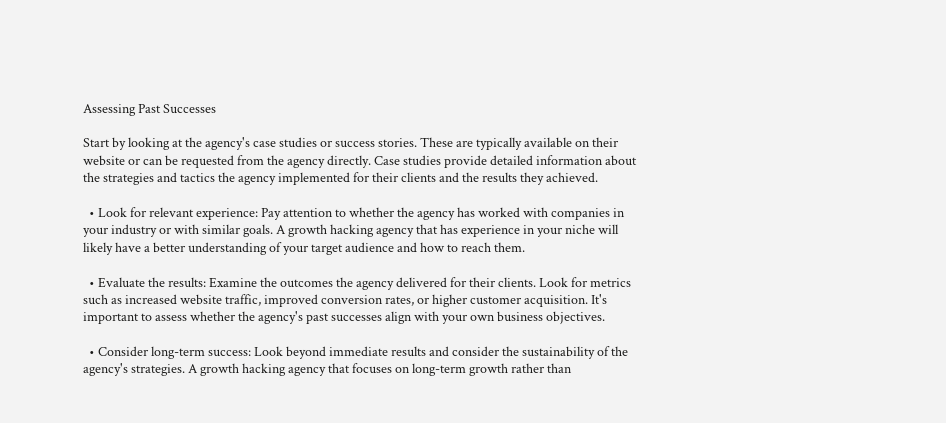Assessing Past Successes

Start by looking at the agency's case studies or success stories. These are typically available on their website or can be requested from the agency directly. Case studies provide detailed information about the strategies and tactics the agency implemented for their clients and the results they achieved.

  • Look for relevant experience: Pay attention to whether the agency has worked with companies in your industry or with similar goals. A growth hacking agency that has experience in your niche will likely have a better understanding of your target audience and how to reach them.

  • Evaluate the results: Examine the outcomes the agency delivered for their clients. Look for metrics such as increased website traffic, improved conversion rates, or higher customer acquisition. It's important to assess whether the agency's past successes align with your own business objectives.

  • Consider long-term success: Look beyond immediate results and consider the sustainability of the agency's strategies. A growth hacking agency that focuses on long-term growth rather than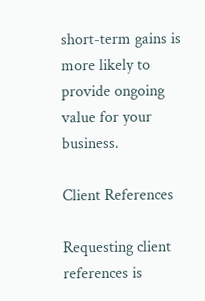short-term gains is more likely to provide ongoing value for your business.

Client References

Requesting client references is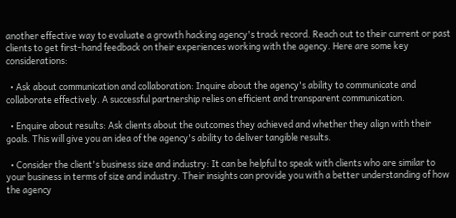another effective way to evaluate a growth hacking agency's track record. Reach out to their current or past clients to get first-hand feedback on their experiences working with the agency. Here are some key considerations:

  • Ask about communication and collaboration: Inquire about the agency's ability to communicate and collaborate effectively. A successful partnership relies on efficient and transparent communication.

  • Enquire about results: Ask clients about the outcomes they achieved and whether they align with their goals. This will give you an idea of the agency's ability to deliver tangible results.

  • Consider the client's business size and industry: It can be helpful to speak with clients who are similar to your business in terms of size and industry. Their insights can provide you with a better understanding of how the agency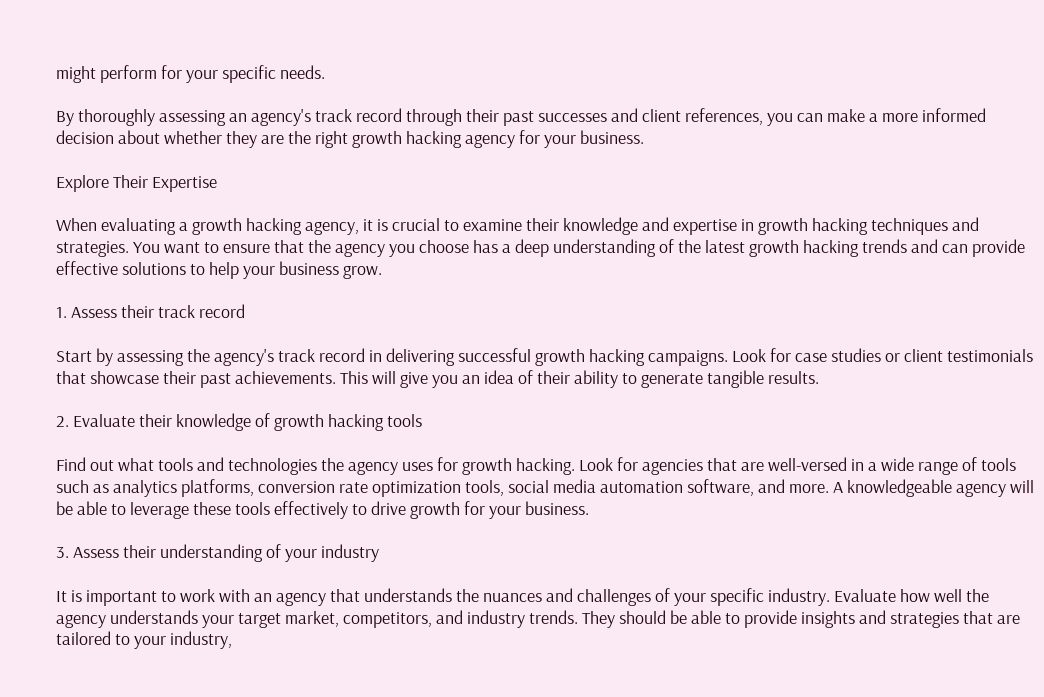might perform for your specific needs.

By thoroughly assessing an agency's track record through their past successes and client references, you can make a more informed decision about whether they are the right growth hacking agency for your business.

Explore Their Expertise

When evaluating a growth hacking agency, it is crucial to examine their knowledge and expertise in growth hacking techniques and strategies. You want to ensure that the agency you choose has a deep understanding of the latest growth hacking trends and can provide effective solutions to help your business grow.

1. Assess their track record

Start by assessing the agency's track record in delivering successful growth hacking campaigns. Look for case studies or client testimonials that showcase their past achievements. This will give you an idea of their ability to generate tangible results.

2. Evaluate their knowledge of growth hacking tools

Find out what tools and technologies the agency uses for growth hacking. Look for agencies that are well-versed in a wide range of tools such as analytics platforms, conversion rate optimization tools, social media automation software, and more. A knowledgeable agency will be able to leverage these tools effectively to drive growth for your business.

3. Assess their understanding of your industry

It is important to work with an agency that understands the nuances and challenges of your specific industry. Evaluate how well the agency understands your target market, competitors, and industry trends. They should be able to provide insights and strategies that are tailored to your industry,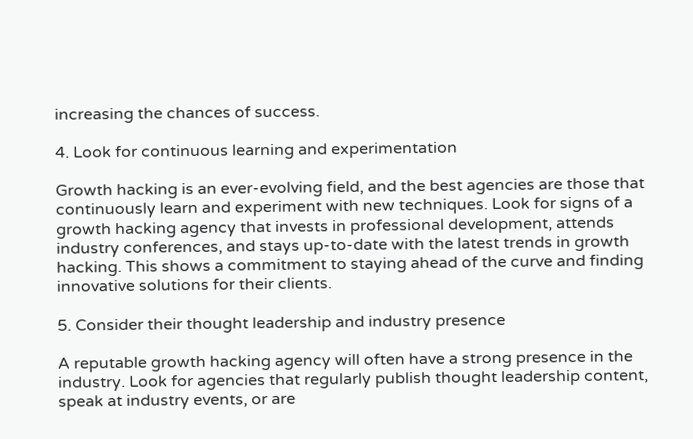increasing the chances of success.

4. Look for continuous learning and experimentation

Growth hacking is an ever-evolving field, and the best agencies are those that continuously learn and experiment with new techniques. Look for signs of a growth hacking agency that invests in professional development, attends industry conferences, and stays up-to-date with the latest trends in growth hacking. This shows a commitment to staying ahead of the curve and finding innovative solutions for their clients.

5. Consider their thought leadership and industry presence

A reputable growth hacking agency will often have a strong presence in the industry. Look for agencies that regularly publish thought leadership content, speak at industry events, or are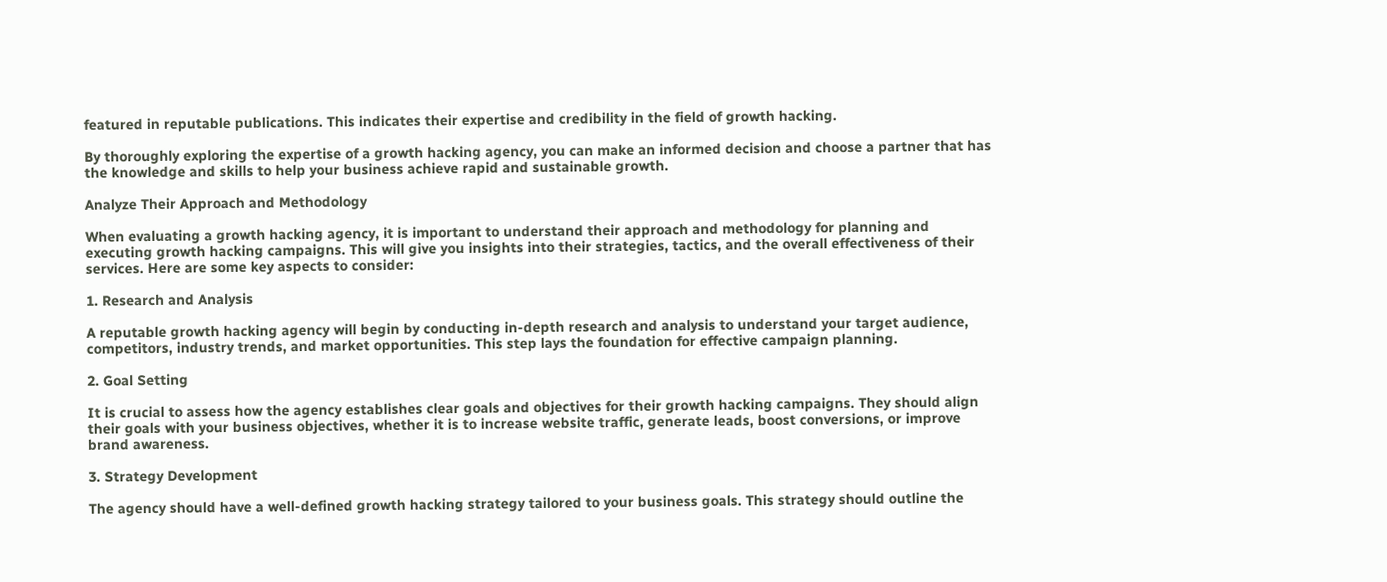featured in reputable publications. This indicates their expertise and credibility in the field of growth hacking.

By thoroughly exploring the expertise of a growth hacking agency, you can make an informed decision and choose a partner that has the knowledge and skills to help your business achieve rapid and sustainable growth.

Analyze Their Approach and Methodology

When evaluating a growth hacking agency, it is important to understand their approach and methodology for planning and executing growth hacking campaigns. This will give you insights into their strategies, tactics, and the overall effectiveness of their services. Here are some key aspects to consider:

1. Research and Analysis

A reputable growth hacking agency will begin by conducting in-depth research and analysis to understand your target audience, competitors, industry trends, and market opportunities. This step lays the foundation for effective campaign planning.

2. Goal Setting

It is crucial to assess how the agency establishes clear goals and objectives for their growth hacking campaigns. They should align their goals with your business objectives, whether it is to increase website traffic, generate leads, boost conversions, or improve brand awareness.

3. Strategy Development

The agency should have a well-defined growth hacking strategy tailored to your business goals. This strategy should outline the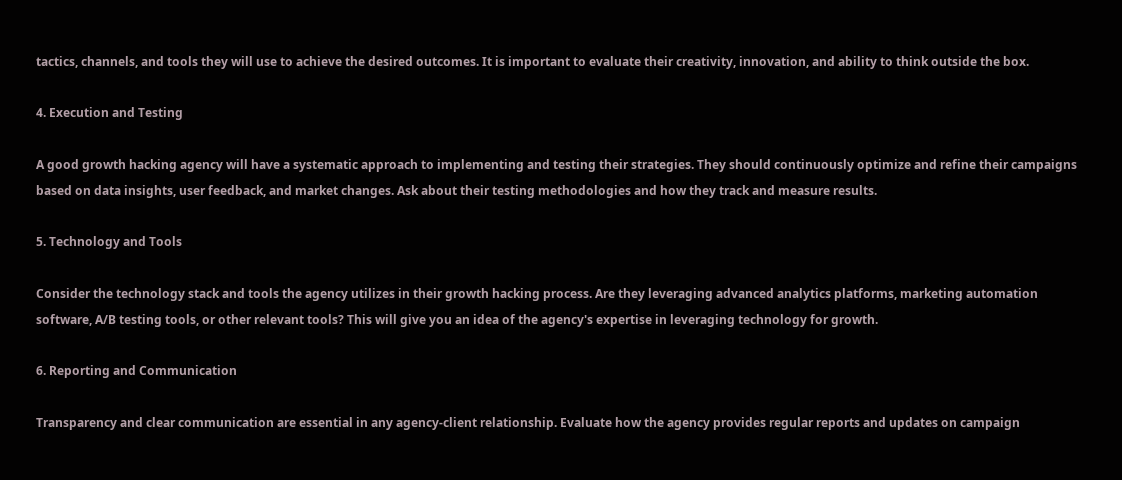tactics, channels, and tools they will use to achieve the desired outcomes. It is important to evaluate their creativity, innovation, and ability to think outside the box.

4. Execution and Testing

A good growth hacking agency will have a systematic approach to implementing and testing their strategies. They should continuously optimize and refine their campaigns based on data insights, user feedback, and market changes. Ask about their testing methodologies and how they track and measure results.

5. Technology and Tools

Consider the technology stack and tools the agency utilizes in their growth hacking process. Are they leveraging advanced analytics platforms, marketing automation software, A/B testing tools, or other relevant tools? This will give you an idea of the agency's expertise in leveraging technology for growth.

6. Reporting and Communication

Transparency and clear communication are essential in any agency-client relationship. Evaluate how the agency provides regular reports and updates on campaign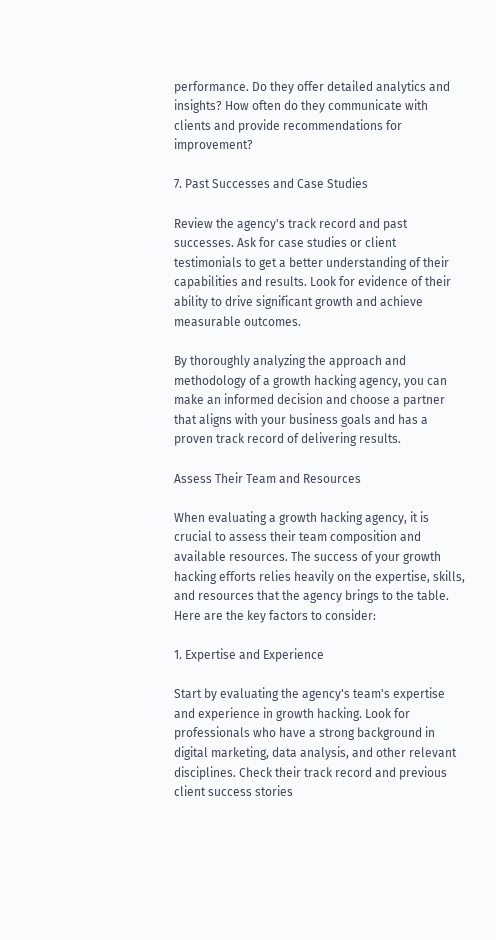performance. Do they offer detailed analytics and insights? How often do they communicate with clients and provide recommendations for improvement?

7. Past Successes and Case Studies

Review the agency's track record and past successes. Ask for case studies or client testimonials to get a better understanding of their capabilities and results. Look for evidence of their ability to drive significant growth and achieve measurable outcomes.

By thoroughly analyzing the approach and methodology of a growth hacking agency, you can make an informed decision and choose a partner that aligns with your business goals and has a proven track record of delivering results.

Assess Their Team and Resources

When evaluating a growth hacking agency, it is crucial to assess their team composition and available resources. The success of your growth hacking efforts relies heavily on the expertise, skills, and resources that the agency brings to the table. Here are the key factors to consider:

1. Expertise and Experience

Start by evaluating the agency's team's expertise and experience in growth hacking. Look for professionals who have a strong background in digital marketing, data analysis, and other relevant disciplines. Check their track record and previous client success stories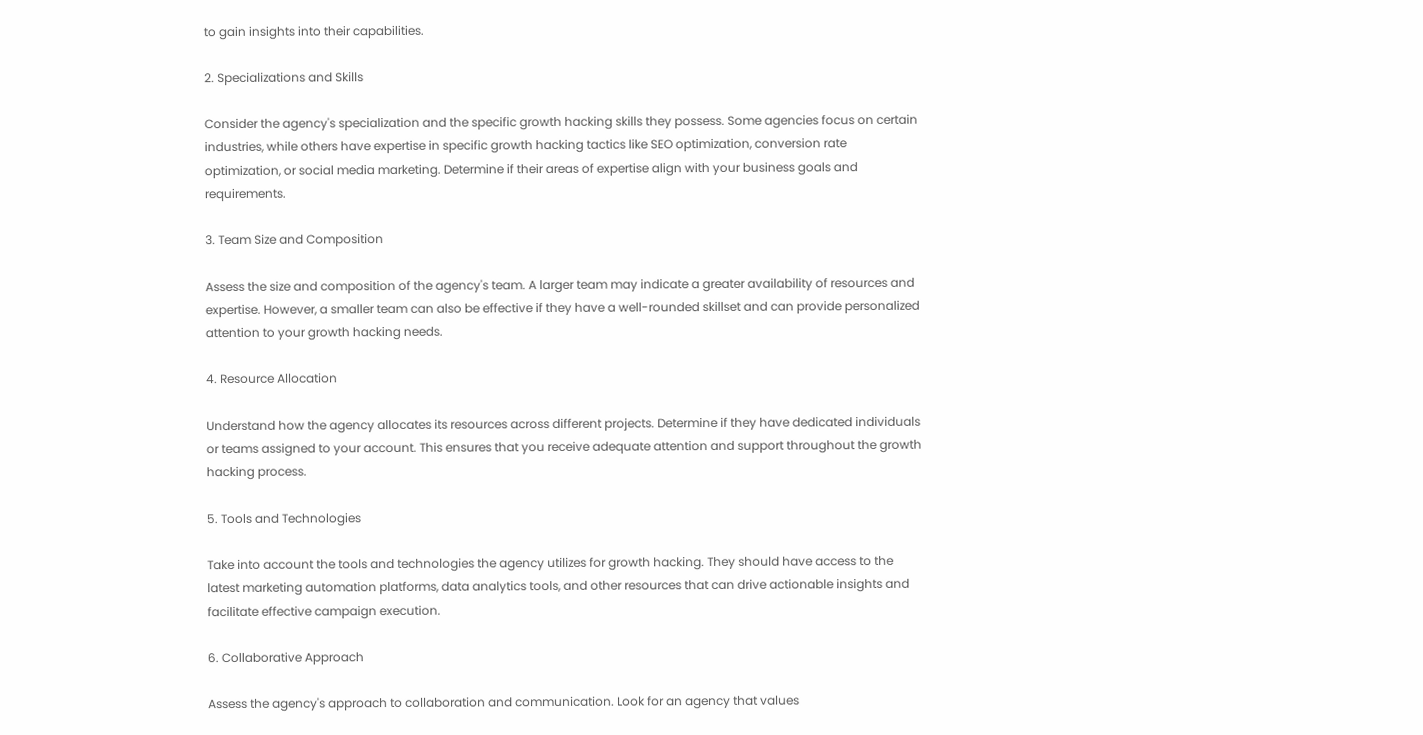to gain insights into their capabilities.

2. Specializations and Skills

Consider the agency's specialization and the specific growth hacking skills they possess. Some agencies focus on certain industries, while others have expertise in specific growth hacking tactics like SEO optimization, conversion rate optimization, or social media marketing. Determine if their areas of expertise align with your business goals and requirements.

3. Team Size and Composition

Assess the size and composition of the agency's team. A larger team may indicate a greater availability of resources and expertise. However, a smaller team can also be effective if they have a well-rounded skillset and can provide personalized attention to your growth hacking needs.

4. Resource Allocation

Understand how the agency allocates its resources across different projects. Determine if they have dedicated individuals or teams assigned to your account. This ensures that you receive adequate attention and support throughout the growth hacking process.

5. Tools and Technologies

Take into account the tools and technologies the agency utilizes for growth hacking. They should have access to the latest marketing automation platforms, data analytics tools, and other resources that can drive actionable insights and facilitate effective campaign execution.

6. Collaborative Approach

Assess the agency's approach to collaboration and communication. Look for an agency that values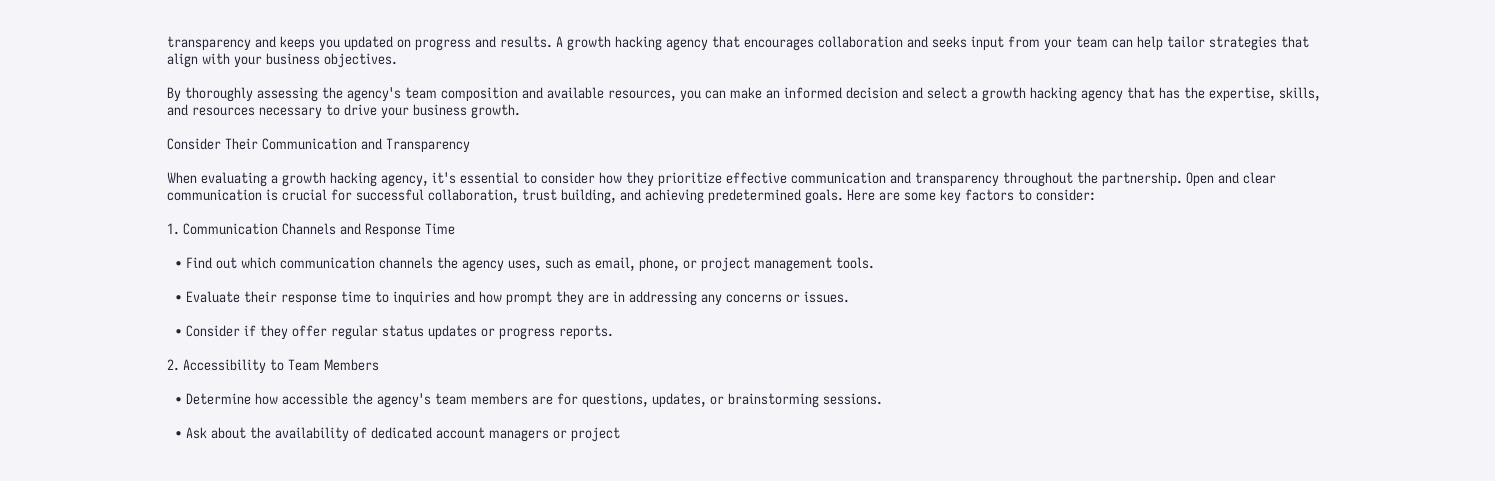transparency and keeps you updated on progress and results. A growth hacking agency that encourages collaboration and seeks input from your team can help tailor strategies that align with your business objectives.

By thoroughly assessing the agency's team composition and available resources, you can make an informed decision and select a growth hacking agency that has the expertise, skills, and resources necessary to drive your business growth.

Consider Their Communication and Transparency

When evaluating a growth hacking agency, it's essential to consider how they prioritize effective communication and transparency throughout the partnership. Open and clear communication is crucial for successful collaboration, trust building, and achieving predetermined goals. Here are some key factors to consider:

1. Communication Channels and Response Time

  • Find out which communication channels the agency uses, such as email, phone, or project management tools.

  • Evaluate their response time to inquiries and how prompt they are in addressing any concerns or issues.

  • Consider if they offer regular status updates or progress reports.

2. Accessibility to Team Members

  • Determine how accessible the agency's team members are for questions, updates, or brainstorming sessions.

  • Ask about the availability of dedicated account managers or project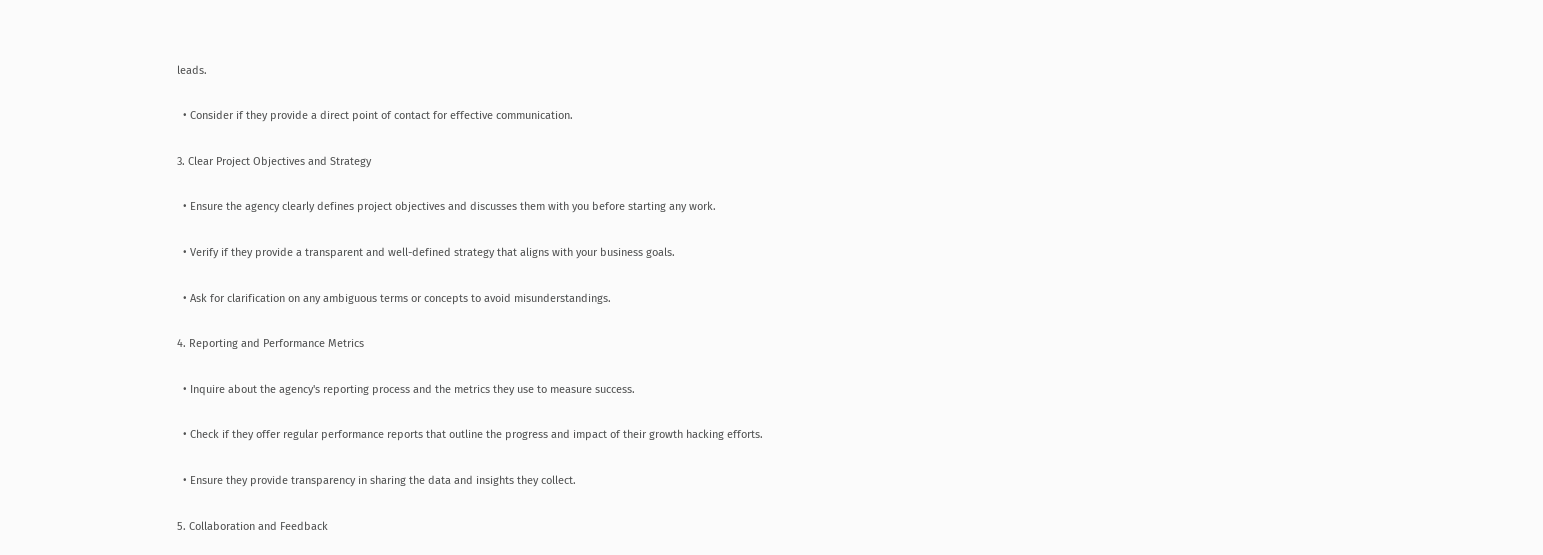leads.

  • Consider if they provide a direct point of contact for effective communication.

3. Clear Project Objectives and Strategy

  • Ensure the agency clearly defines project objectives and discusses them with you before starting any work.

  • Verify if they provide a transparent and well-defined strategy that aligns with your business goals.

  • Ask for clarification on any ambiguous terms or concepts to avoid misunderstandings.

4. Reporting and Performance Metrics

  • Inquire about the agency's reporting process and the metrics they use to measure success.

  • Check if they offer regular performance reports that outline the progress and impact of their growth hacking efforts.

  • Ensure they provide transparency in sharing the data and insights they collect.

5. Collaboration and Feedback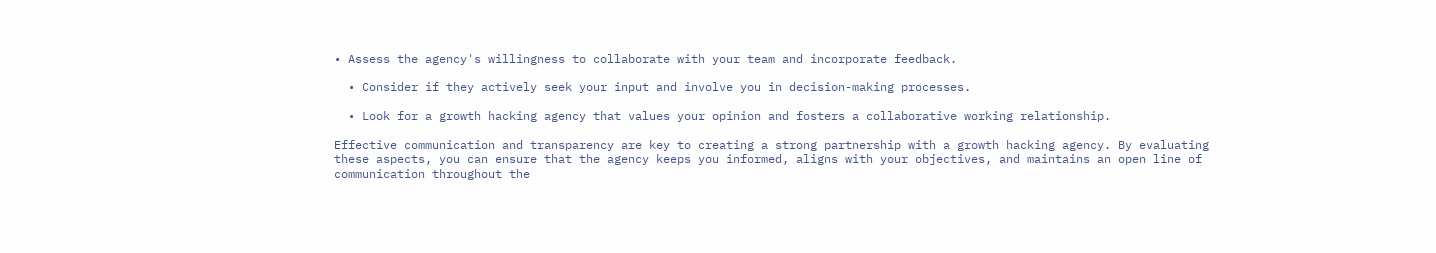• Assess the agency's willingness to collaborate with your team and incorporate feedback.

  • Consider if they actively seek your input and involve you in decision-making processes.

  • Look for a growth hacking agency that values your opinion and fosters a collaborative working relationship.

Effective communication and transparency are key to creating a strong partnership with a growth hacking agency. By evaluating these aspects, you can ensure that the agency keeps you informed, aligns with your objectives, and maintains an open line of communication throughout the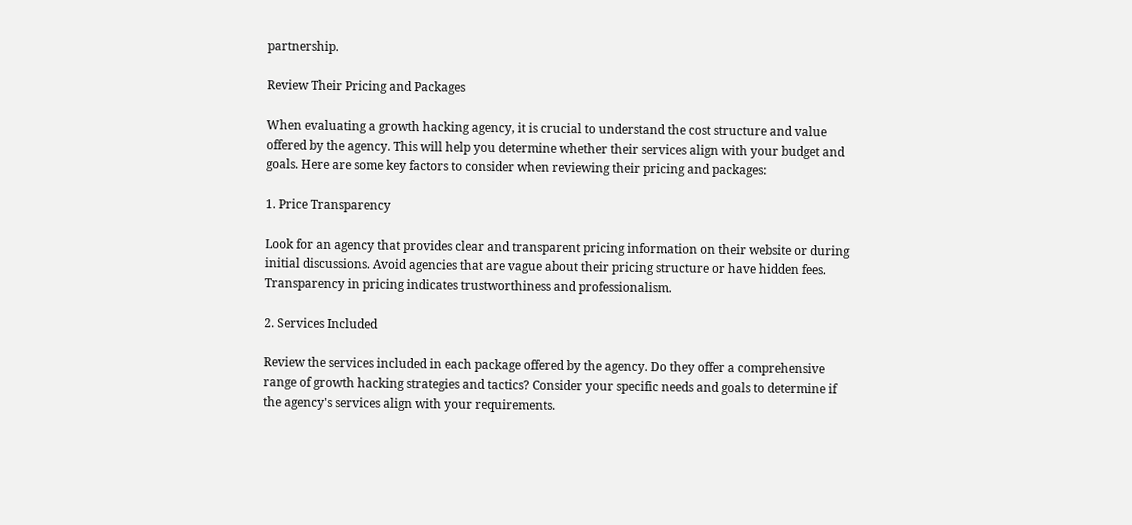partnership.

Review Their Pricing and Packages

When evaluating a growth hacking agency, it is crucial to understand the cost structure and value offered by the agency. This will help you determine whether their services align with your budget and goals. Here are some key factors to consider when reviewing their pricing and packages:

1. Price Transparency

Look for an agency that provides clear and transparent pricing information on their website or during initial discussions. Avoid agencies that are vague about their pricing structure or have hidden fees. Transparency in pricing indicates trustworthiness and professionalism.

2. Services Included

Review the services included in each package offered by the agency. Do they offer a comprehensive range of growth hacking strategies and tactics? Consider your specific needs and goals to determine if the agency's services align with your requirements.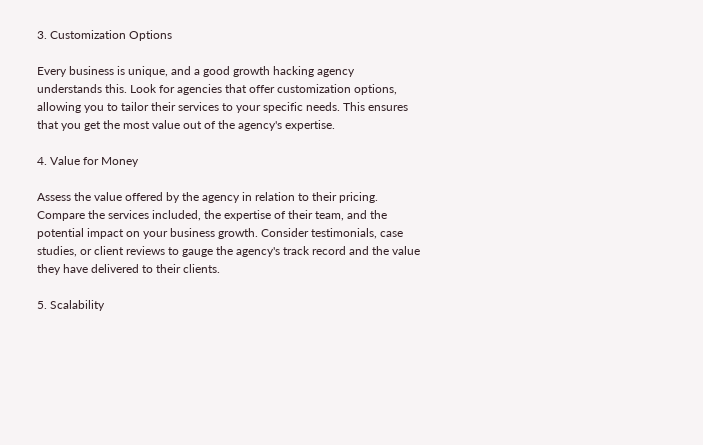3. Customization Options

Every business is unique, and a good growth hacking agency understands this. Look for agencies that offer customization options, allowing you to tailor their services to your specific needs. This ensures that you get the most value out of the agency's expertise.

4. Value for Money

Assess the value offered by the agency in relation to their pricing. Compare the services included, the expertise of their team, and the potential impact on your business growth. Consider testimonials, case studies, or client reviews to gauge the agency's track record and the value they have delivered to their clients.

5. Scalability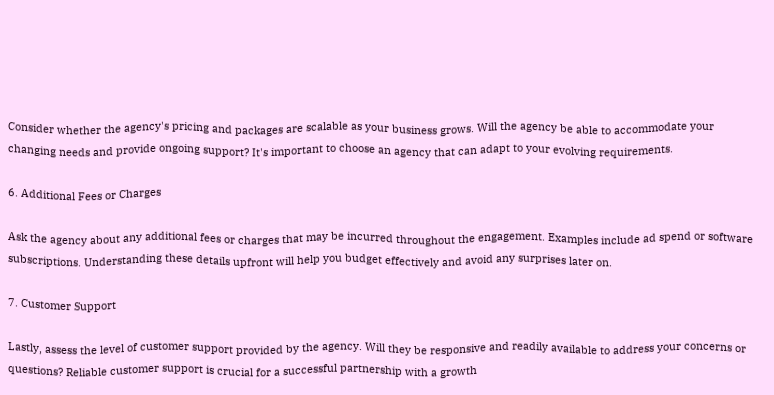Consider whether the agency's pricing and packages are scalable as your business grows. Will the agency be able to accommodate your changing needs and provide ongoing support? It's important to choose an agency that can adapt to your evolving requirements.

6. Additional Fees or Charges

Ask the agency about any additional fees or charges that may be incurred throughout the engagement. Examples include ad spend or software subscriptions. Understanding these details upfront will help you budget effectively and avoid any surprises later on.

7. Customer Support

Lastly, assess the level of customer support provided by the agency. Will they be responsive and readily available to address your concerns or questions? Reliable customer support is crucial for a successful partnership with a growth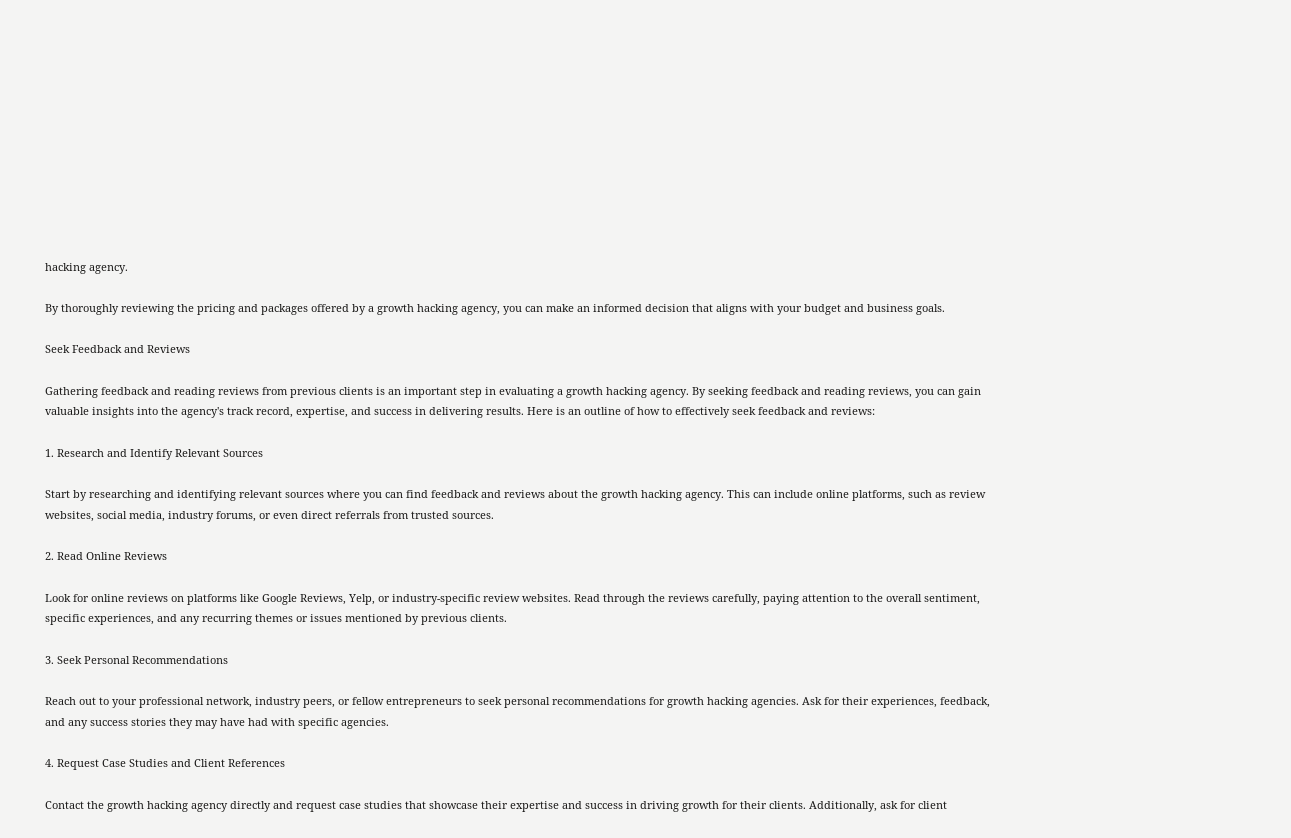hacking agency.

By thoroughly reviewing the pricing and packages offered by a growth hacking agency, you can make an informed decision that aligns with your budget and business goals.

Seek Feedback and Reviews

Gathering feedback and reading reviews from previous clients is an important step in evaluating a growth hacking agency. By seeking feedback and reading reviews, you can gain valuable insights into the agency's track record, expertise, and success in delivering results. Here is an outline of how to effectively seek feedback and reviews:

1. Research and Identify Relevant Sources

Start by researching and identifying relevant sources where you can find feedback and reviews about the growth hacking agency. This can include online platforms, such as review websites, social media, industry forums, or even direct referrals from trusted sources.

2. Read Online Reviews

Look for online reviews on platforms like Google Reviews, Yelp, or industry-specific review websites. Read through the reviews carefully, paying attention to the overall sentiment, specific experiences, and any recurring themes or issues mentioned by previous clients.

3. Seek Personal Recommendations

Reach out to your professional network, industry peers, or fellow entrepreneurs to seek personal recommendations for growth hacking agencies. Ask for their experiences, feedback, and any success stories they may have had with specific agencies.

4. Request Case Studies and Client References

Contact the growth hacking agency directly and request case studies that showcase their expertise and success in driving growth for their clients. Additionally, ask for client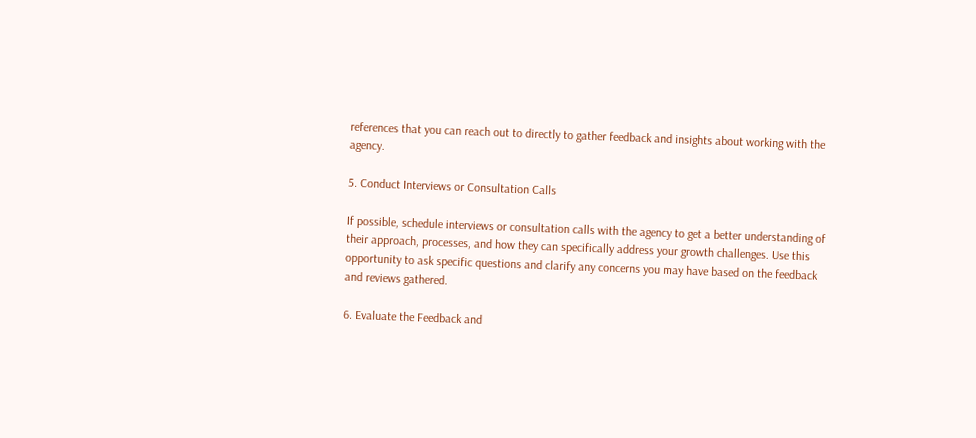references that you can reach out to directly to gather feedback and insights about working with the agency.

5. Conduct Interviews or Consultation Calls

If possible, schedule interviews or consultation calls with the agency to get a better understanding of their approach, processes, and how they can specifically address your growth challenges. Use this opportunity to ask specific questions and clarify any concerns you may have based on the feedback and reviews gathered.

6. Evaluate the Feedback and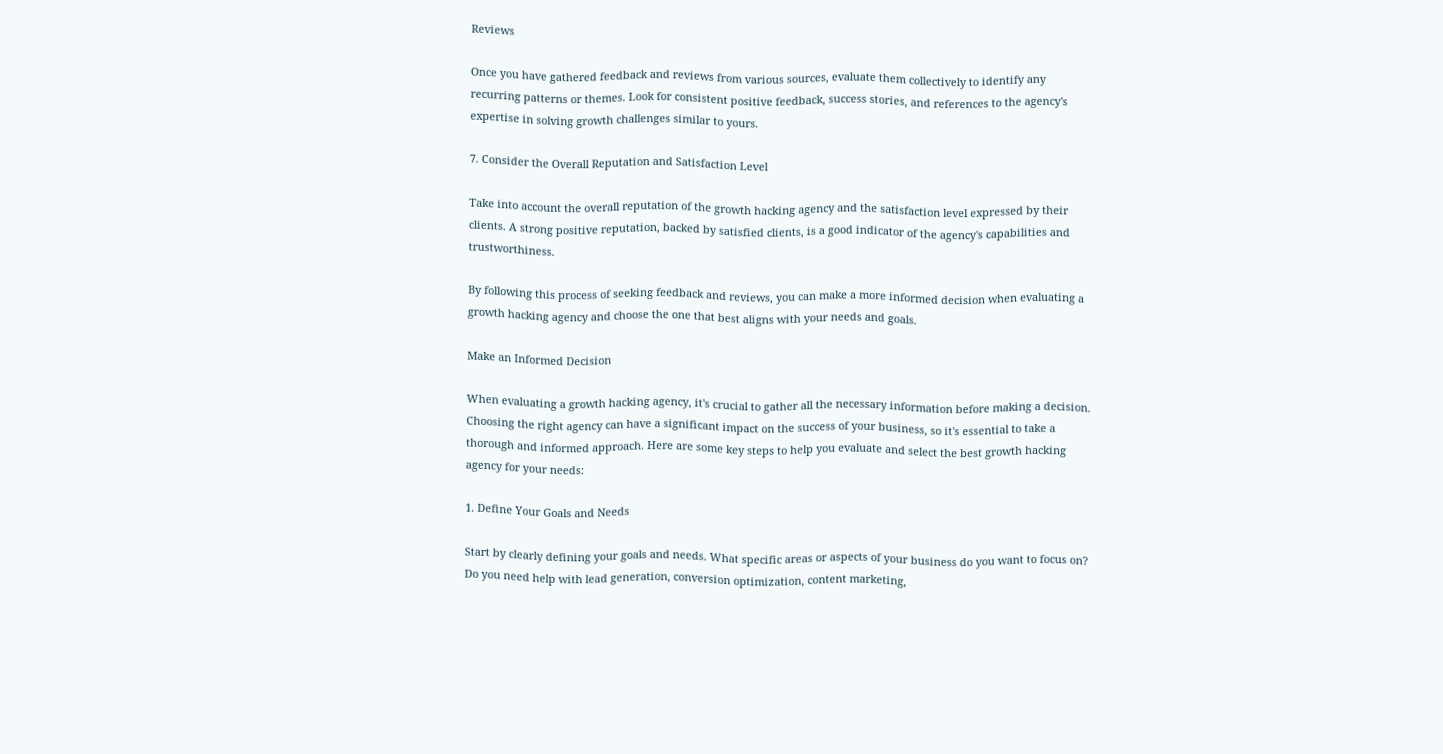Reviews

Once you have gathered feedback and reviews from various sources, evaluate them collectively to identify any recurring patterns or themes. Look for consistent positive feedback, success stories, and references to the agency's expertise in solving growth challenges similar to yours.

7. Consider the Overall Reputation and Satisfaction Level

Take into account the overall reputation of the growth hacking agency and the satisfaction level expressed by their clients. A strong positive reputation, backed by satisfied clients, is a good indicator of the agency's capabilities and trustworthiness.

By following this process of seeking feedback and reviews, you can make a more informed decision when evaluating a growth hacking agency and choose the one that best aligns with your needs and goals.

Make an Informed Decision

When evaluating a growth hacking agency, it's crucial to gather all the necessary information before making a decision. Choosing the right agency can have a significant impact on the success of your business, so it's essential to take a thorough and informed approach. Here are some key steps to help you evaluate and select the best growth hacking agency for your needs:

1. Define Your Goals and Needs

Start by clearly defining your goals and needs. What specific areas or aspects of your business do you want to focus on? Do you need help with lead generation, conversion optimization, content marketing,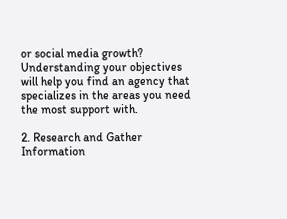or social media growth? Understanding your objectives will help you find an agency that specializes in the areas you need the most support with.

2. Research and Gather Information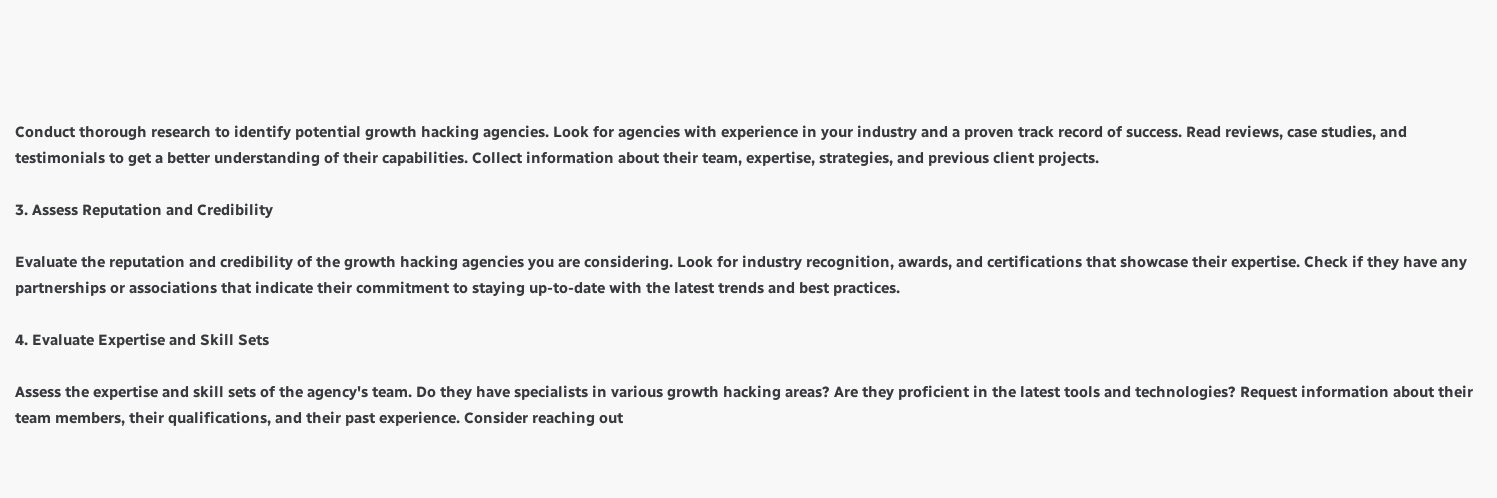Conduct thorough research to identify potential growth hacking agencies. Look for agencies with experience in your industry and a proven track record of success. Read reviews, case studies, and testimonials to get a better understanding of their capabilities. Collect information about their team, expertise, strategies, and previous client projects.

3. Assess Reputation and Credibility

Evaluate the reputation and credibility of the growth hacking agencies you are considering. Look for industry recognition, awards, and certifications that showcase their expertise. Check if they have any partnerships or associations that indicate their commitment to staying up-to-date with the latest trends and best practices.

4. Evaluate Expertise and Skill Sets

Assess the expertise and skill sets of the agency's team. Do they have specialists in various growth hacking areas? Are they proficient in the latest tools and technologies? Request information about their team members, their qualifications, and their past experience. Consider reaching out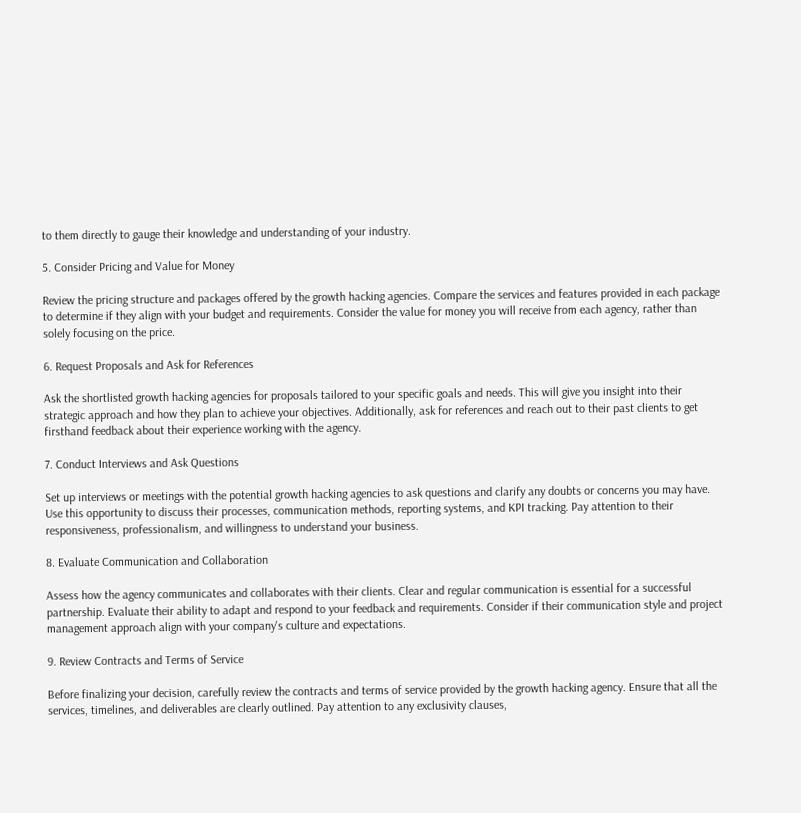to them directly to gauge their knowledge and understanding of your industry.

5. Consider Pricing and Value for Money

Review the pricing structure and packages offered by the growth hacking agencies. Compare the services and features provided in each package to determine if they align with your budget and requirements. Consider the value for money you will receive from each agency, rather than solely focusing on the price.

6. Request Proposals and Ask for References

Ask the shortlisted growth hacking agencies for proposals tailored to your specific goals and needs. This will give you insight into their strategic approach and how they plan to achieve your objectives. Additionally, ask for references and reach out to their past clients to get firsthand feedback about their experience working with the agency.

7. Conduct Interviews and Ask Questions

Set up interviews or meetings with the potential growth hacking agencies to ask questions and clarify any doubts or concerns you may have. Use this opportunity to discuss their processes, communication methods, reporting systems, and KPI tracking. Pay attention to their responsiveness, professionalism, and willingness to understand your business.

8. Evaluate Communication and Collaboration

Assess how the agency communicates and collaborates with their clients. Clear and regular communication is essential for a successful partnership. Evaluate their ability to adapt and respond to your feedback and requirements. Consider if their communication style and project management approach align with your company's culture and expectations.

9. Review Contracts and Terms of Service

Before finalizing your decision, carefully review the contracts and terms of service provided by the growth hacking agency. Ensure that all the services, timelines, and deliverables are clearly outlined. Pay attention to any exclusivity clauses,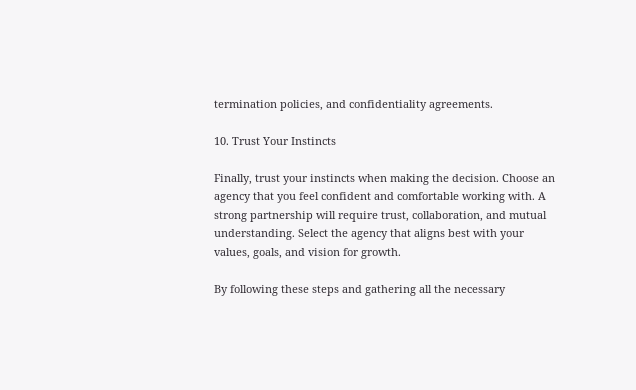termination policies, and confidentiality agreements.

10. Trust Your Instincts

Finally, trust your instincts when making the decision. Choose an agency that you feel confident and comfortable working with. A strong partnership will require trust, collaboration, and mutual understanding. Select the agency that aligns best with your values, goals, and vision for growth.

By following these steps and gathering all the necessary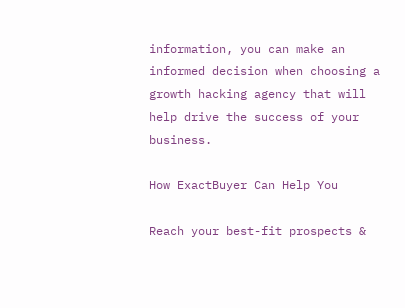information, you can make an informed decision when choosing a growth hacking agency that will help drive the success of your business.

How ExactBuyer Can Help You

Reach your best-fit prospects &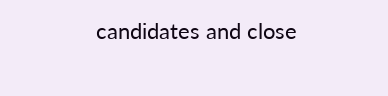candidates and close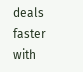deals faster with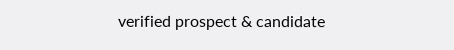verified prospect & candidate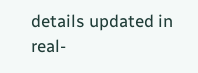details updated in real-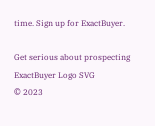time. Sign up for ExactBuyer.

Get serious about prospecting
ExactBuyer Logo SVG
© 2023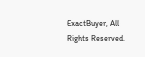ExactBuyer, All Rights Reserved.